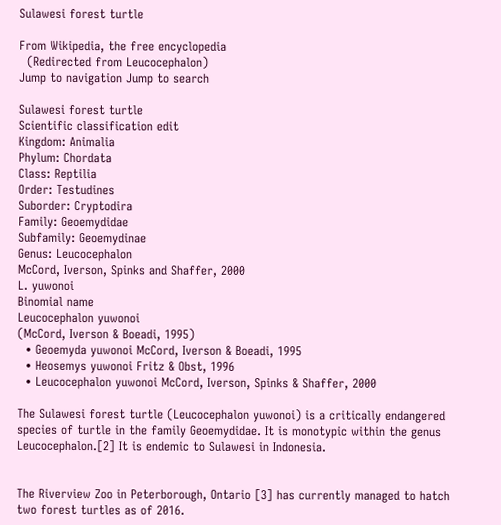Sulawesi forest turtle

From Wikipedia, the free encyclopedia
  (Redirected from Leucocephalon)
Jump to navigation Jump to search

Sulawesi forest turtle
Scientific classification edit
Kingdom: Animalia
Phylum: Chordata
Class: Reptilia
Order: Testudines
Suborder: Cryptodira
Family: Geoemydidae
Subfamily: Geoemydinae
Genus: Leucocephalon
McCord, Iverson, Spinks and Shaffer, 2000
L. yuwonoi
Binomial name
Leucocephalon yuwonoi
(McCord, Iverson & Boeadi, 1995)
  • Geoemyda yuwonoi McCord, Iverson & Boeadi, 1995
  • Heosemys yuwonoi Fritz & Obst, 1996
  • Leucocephalon yuwonoi McCord, Iverson, Spinks & Shaffer, 2000

The Sulawesi forest turtle (Leucocephalon yuwonoi) is a critically endangered species of turtle in the family Geoemydidae. It is monotypic within the genus Leucocephalon.[2] It is endemic to Sulawesi in Indonesia.


The Riverview Zoo in Peterborough, Ontario [3] has currently managed to hatch two forest turtles as of 2016.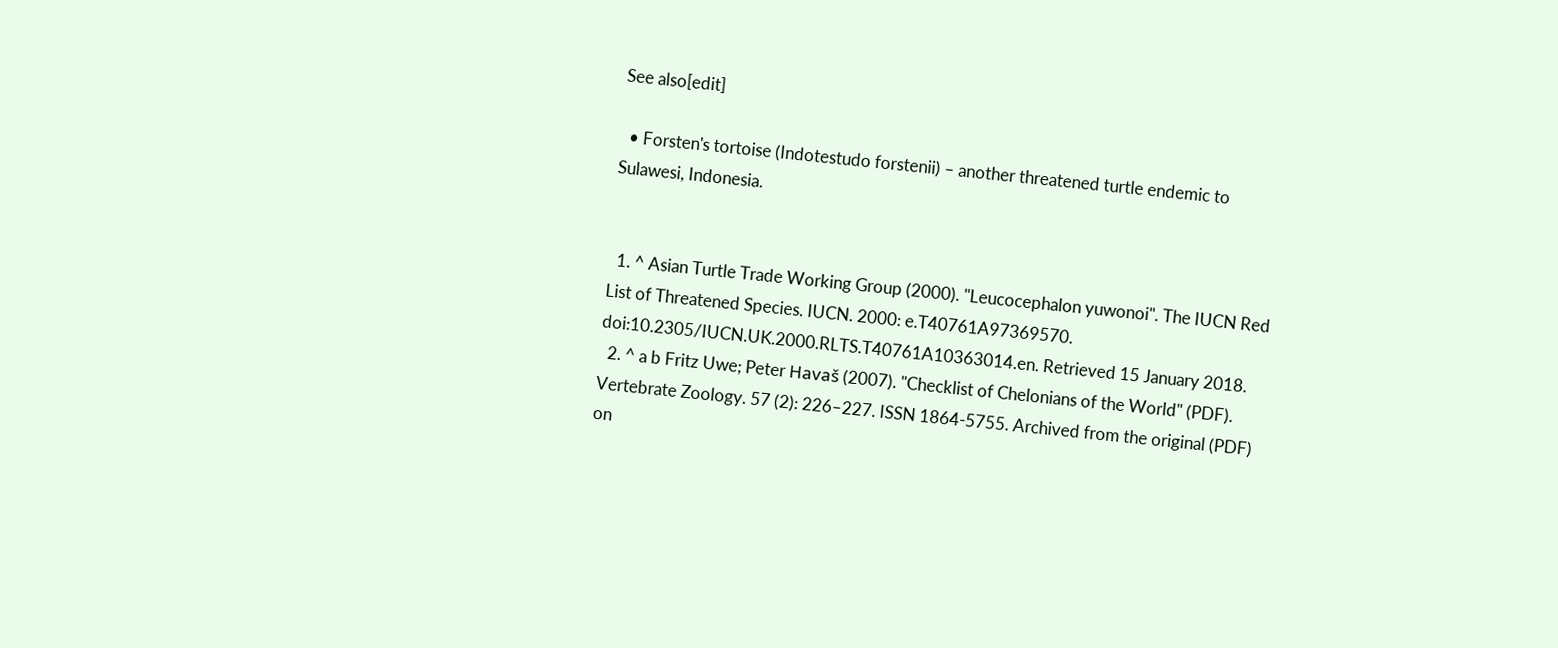See also[edit]

  • Forsten's tortoise (Indotestudo forstenii) – another threatened turtle endemic to Sulawesi, Indonesia.


  1. ^ Asian Turtle Trade Working Group (2000). "Leucocephalon yuwonoi". The IUCN Red List of Threatened Species. IUCN. 2000: e.T40761A97369570. doi:10.2305/IUCN.UK.2000.RLTS.T40761A10363014.en. Retrieved 15 January 2018.
  2. ^ a b Fritz Uwe; Peter Havaš (2007). "Checklist of Chelonians of the World" (PDF). Vertebrate Zoology. 57 (2): 226–227. ISSN 1864-5755. Archived from the original (PDF) on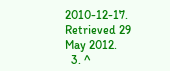2010-12-17. Retrieved 29 May 2012.
  3. ^